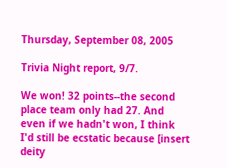Thursday, September 08, 2005

Trivia Night report, 9/7.

We won! 32 points--the second place team only had 27. And even if we hadn't won, I think I'd still be ecstatic because [insert deity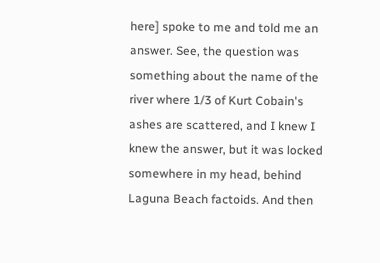here] spoke to me and told me an answer. See, the question was something about the name of the river where 1/3 of Kurt Cobain's ashes are scattered, and I knew I knew the answer, but it was locked somewhere in my head, behind Laguna Beach factoids. And then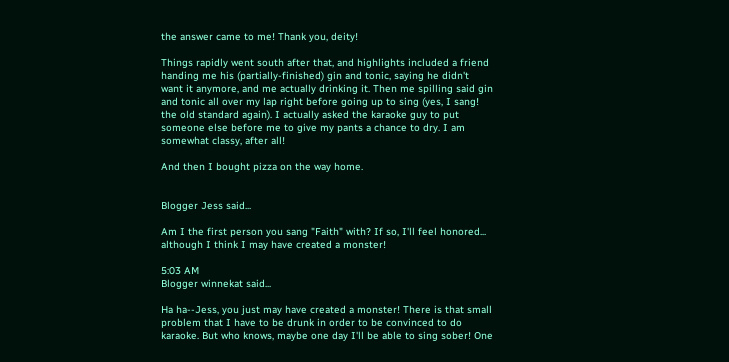the answer came to me! Thank you, deity!

Things rapidly went south after that, and highlights included a friend handing me his (partially-finished) gin and tonic, saying he didn't want it anymore, and me actually drinking it. Then me spilling said gin and tonic all over my lap right before going up to sing (yes, I sang! the old standard again). I actually asked the karaoke guy to put someone else before me to give my pants a chance to dry. I am somewhat classy, after all!

And then I bought pizza on the way home.


Blogger Jess said...

Am I the first person you sang "Faith" with? If so, I'll feel honored... although I think I may have created a monster!

5:03 AM
Blogger winnekat said...

Ha ha--Jess, you just may have created a monster! There is that small problem that I have to be drunk in order to be convinced to do karaoke. But who knows, maybe one day I'll be able to sing sober! One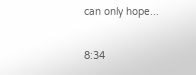can only hope...

8:34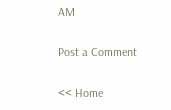AM

Post a Comment

<< Home